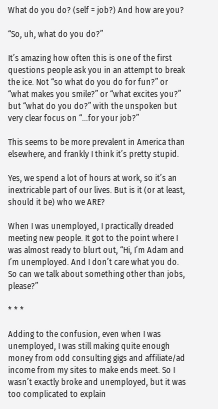What do you do? (self = job?) And how are you?

“So, uh, what do you do?”

It’s amazing how often this is one of the first questions people ask you in an attempt to break the ice. Not “so what do you do for fun?” or “what makes you smile?” or “what excites you?” but “what do you do?” with the unspoken but very clear focus on “…for your job?”

This seems to be more prevalent in America than elsewhere, and frankly I think it’s pretty stupid.

Yes, we spend a lot of hours at work, so it’s an inextricable part of our lives. But is it (or at least, should it be) who we ARE?

When I was unemployed, I practically dreaded meeting new people. It got to the point where I was almost ready to blurt out, “Hi, I’m Adam and I’m unemployed. And I don’t care what you do. So can we talk about something other than jobs, please?”

* * *

Adding to the confusion, even when I was unemployed, I was still making quite enough money from odd consulting gigs and affiliate/ad income from my sites to make ends meet. So I wasn’t exactly broke and unemployed, but it was too complicated to explain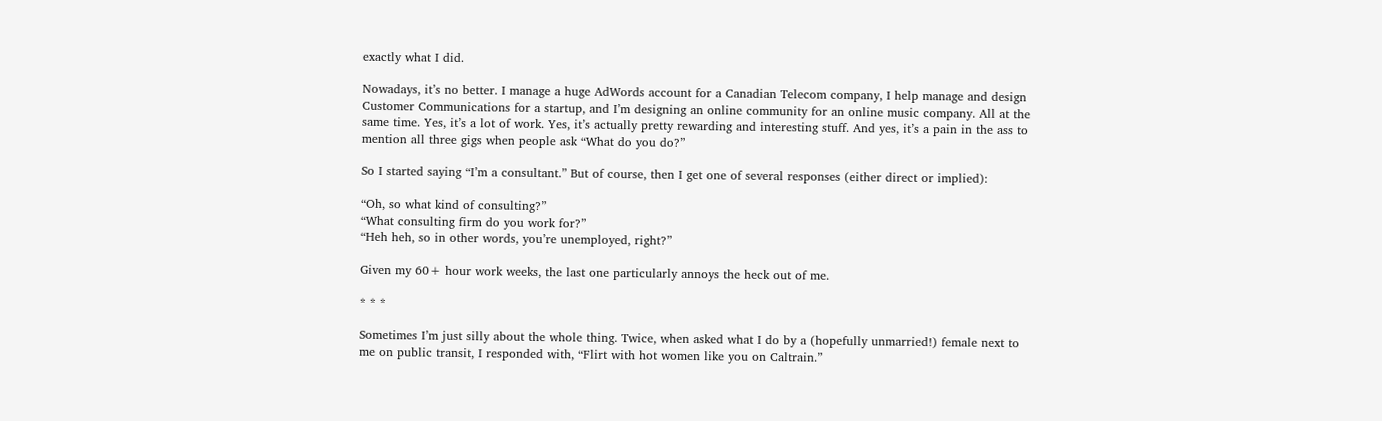exactly what I did.

Nowadays, it’s no better. I manage a huge AdWords account for a Canadian Telecom company, I help manage and design Customer Communications for a startup, and I’m designing an online community for an online music company. All at the same time. Yes, it’s a lot of work. Yes, it’s actually pretty rewarding and interesting stuff. And yes, it’s a pain in the ass to mention all three gigs when people ask “What do you do?”

So I started saying “I’m a consultant.” But of course, then I get one of several responses (either direct or implied):

“Oh, so what kind of consulting?”
“What consulting firm do you work for?”
“Heh heh, so in other words, you’re unemployed, right?”

Given my 60+ hour work weeks, the last one particularly annoys the heck out of me.

* * *

Sometimes I’m just silly about the whole thing. Twice, when asked what I do by a (hopefully unmarried!) female next to me on public transit, I responded with, “Flirt with hot women like you on Caltrain.”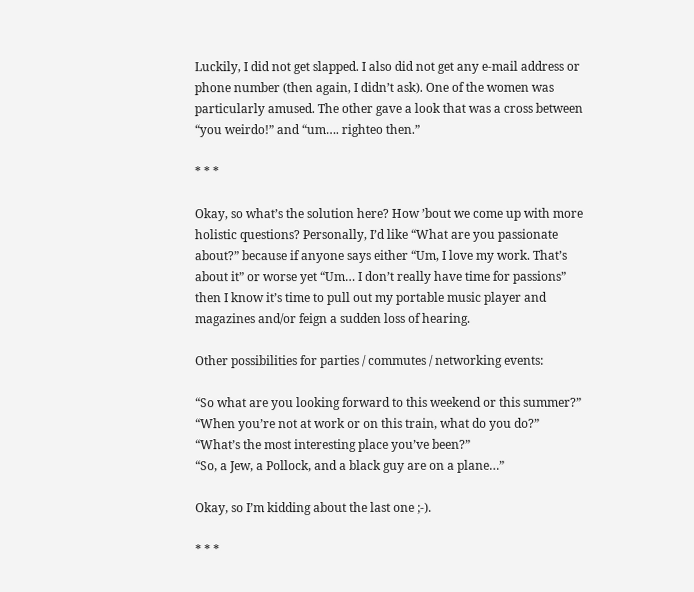Luckily, I did not get slapped. I also did not get any e-mail address or phone number (then again, I didn’t ask). One of the women was particularly amused. The other gave a look that was a cross between “you weirdo!” and “um…. righteo then.”

* * *

Okay, so what’s the solution here? How ’bout we come up with more holistic questions? Personally, I’d like “What are you passionate about?” because if anyone says either “Um, I love my work. That’s about it” or worse yet “Um… I don’t really have time for passions” then I know it’s time to pull out my portable music player and magazines and/or feign a sudden loss of hearing.

Other possibilities for parties / commutes / networking events:

“So what are you looking forward to this weekend or this summer?”
“When you’re not at work or on this train, what do you do?”
“What’s the most interesting place you’ve been?”
“So, a Jew, a Pollock, and a black guy are on a plane…”

Okay, so I’m kidding about the last one ;-).

* * *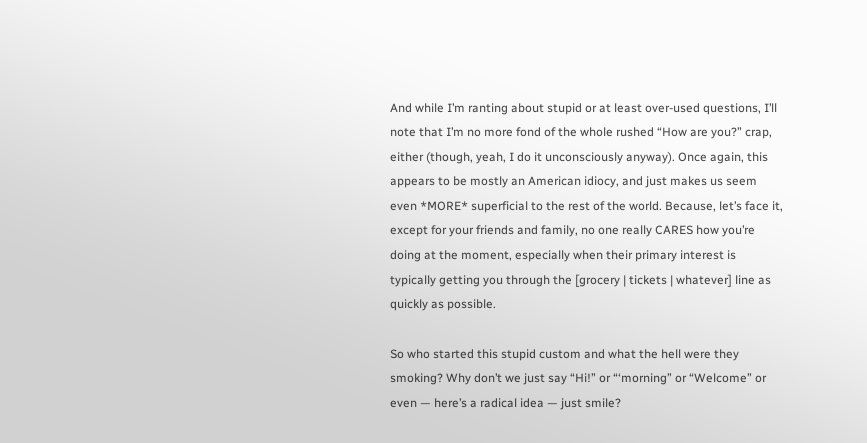And while I’m ranting about stupid or at least over-used questions, I’ll note that I’m no more fond of the whole rushed “How are you?” crap, either (though, yeah, I do it unconsciously anyway). Once again, this appears to be mostly an American idiocy, and just makes us seem even *MORE* superficial to the rest of the world. Because, let’s face it, except for your friends and family, no one really CARES how you’re doing at the moment, especially when their primary interest is typically getting you through the [grocery | tickets | whatever] line as quickly as possible.

So who started this stupid custom and what the hell were they smoking? Why don’t we just say “Hi!” or “‘morning” or “Welcome” or even — here’s a radical idea — just smile?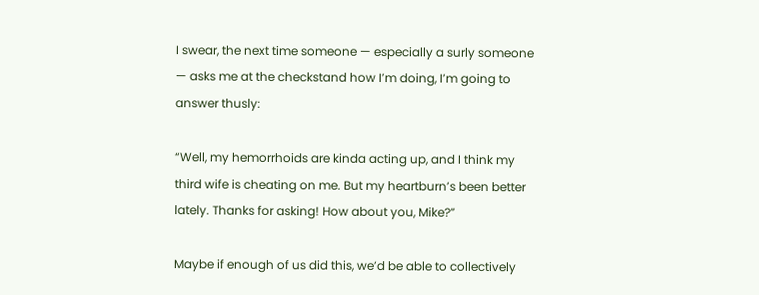I swear, the next time someone — especially a surly someone — asks me at the checkstand how I’m doing, I’m going to answer thusly:

“Well, my hemorrhoids are kinda acting up, and I think my third wife is cheating on me. But my heartburn’s been better lately. Thanks for asking! How about you, Mike?”

Maybe if enough of us did this, we’d be able to collectively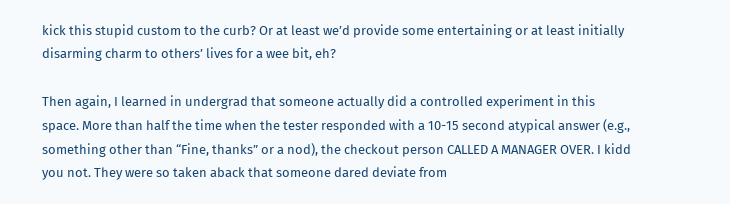kick this stupid custom to the curb? Or at least we’d provide some entertaining or at least initially disarming charm to others’ lives for a wee bit, eh?

Then again, I learned in undergrad that someone actually did a controlled experiment in this space. More than half the time when the tester responded with a 10-15 second atypical answer (e.g., something other than “Fine, thanks” or a nod), the checkout person CALLED A MANAGER OVER. I kidd you not. They were so taken aback that someone dared deviate from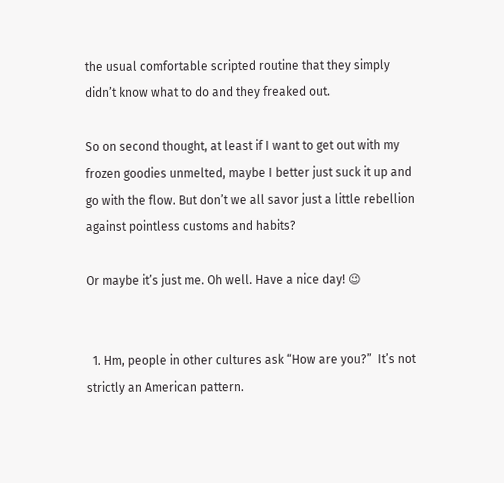the usual comfortable scripted routine that they simply didn’t know what to do and they freaked out.

So on second thought, at least if I want to get out with my frozen goodies unmelted, maybe I better just suck it up and go with the flow. But don’t we all savor just a little rebellion against pointless customs and habits?

Or maybe it’s just me. Oh well. Have a nice day! 😉


  1. Hm, people in other cultures ask “How are you?”  It’s not strictly an American pattern.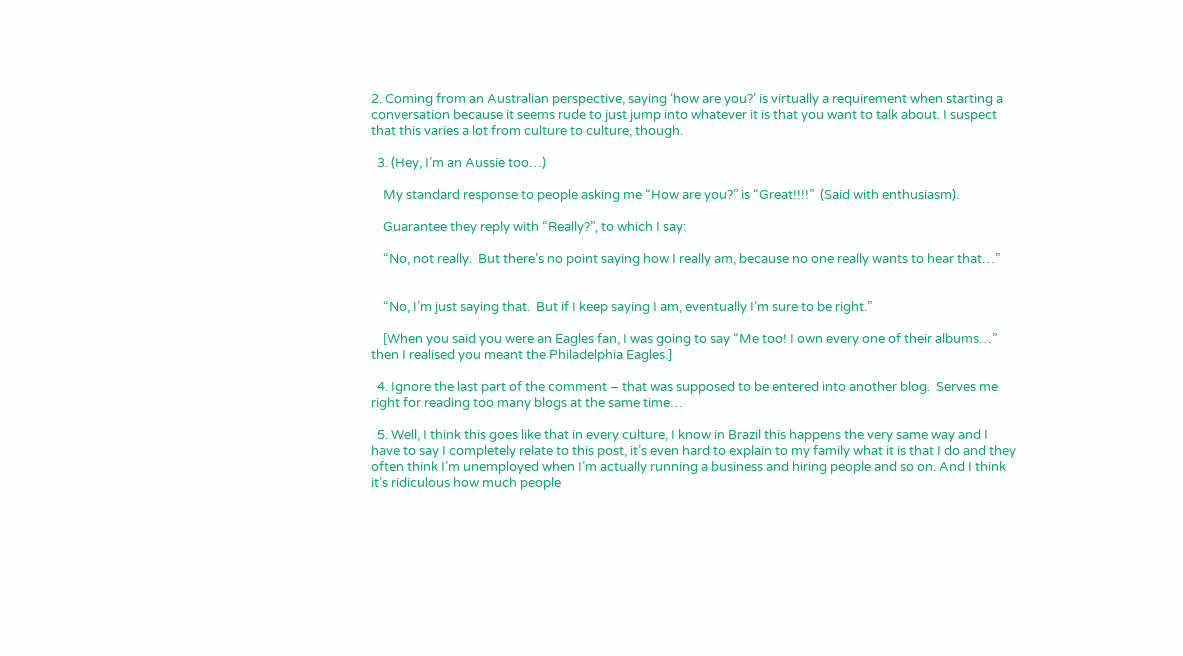2. Coming from an Australian perspective, saying ‘how are you?’ is virtually a requirement when starting a conversation because it seems rude to just jump into whatever it is that you want to talk about. I suspect that this varies a lot from culture to culture, though.

  3. (Hey, I’m an Aussie too…)

    My standard response to people asking me “How are you?” is “Great!!!!”  (Said with enthusiasm).

    Guarantee they reply with “Really?”, to which I say:

    “No, not really.  But there’s no point saying how I really am, because no one really wants to hear that…”


    “No, I’m just saying that.  But if I keep saying I am, eventually I’m sure to be right.”

    [When you said you were an Eagles fan, I was going to say “Me too! I own every one of their albums…” then I realised you meant the Philadelphia Eagles.]

  4. Ignore the last part of the comment – that was supposed to be entered into another blog.  Serves me right for reading too many blogs at the same time…

  5. Well, I think this goes like that in every culture, I know in Brazil this happens the very same way and I have to say I completely relate to this post, it’s even hard to explain to my family what it is that I do and they often think I’m unemployed when I’m actually running a business and hiring people and so on. And I think it’s ridiculous how much people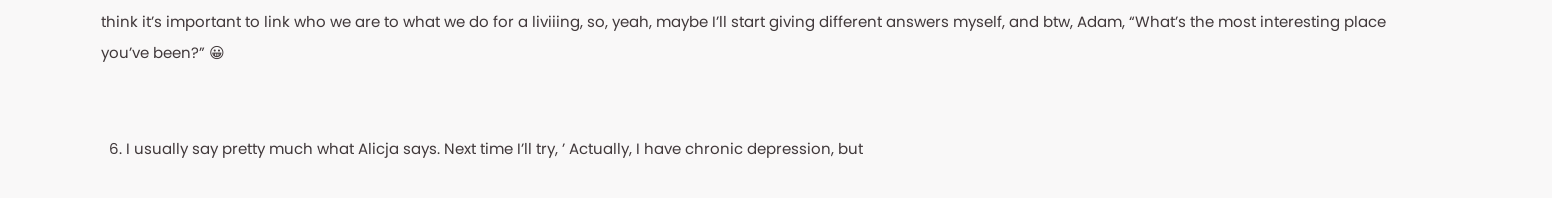think it’s important to link who we are to what we do for a liviiing, so, yeah, maybe I’ll start giving different answers myself, and btw, Adam, “What’s the most interesting place you’ve been?” 😀


  6. I usually say pretty much what Alicja says. Next time I’ll try, ’ Actually, I have chronic depression, but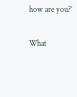how are you?’

What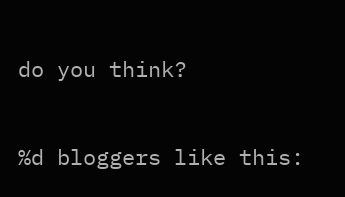do you think?

%d bloggers like this: